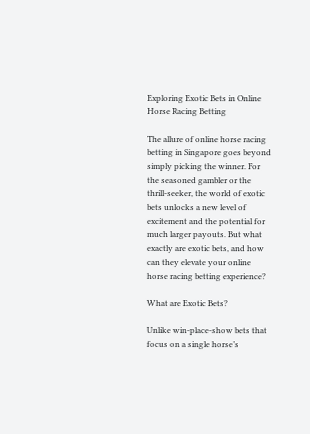Exploring Exotic Bets in Online Horse Racing Betting

The allure of online horse racing betting in Singapore goes beyond simply picking the winner. For the seasoned gambler or the thrill-seeker, the world of exotic bets unlocks a new level of excitement and the potential for much larger payouts. But what exactly are exotic bets, and how can they elevate your online horse racing betting experience?

What are Exotic Bets?

Unlike win-place-show bets that focus on a single horse’s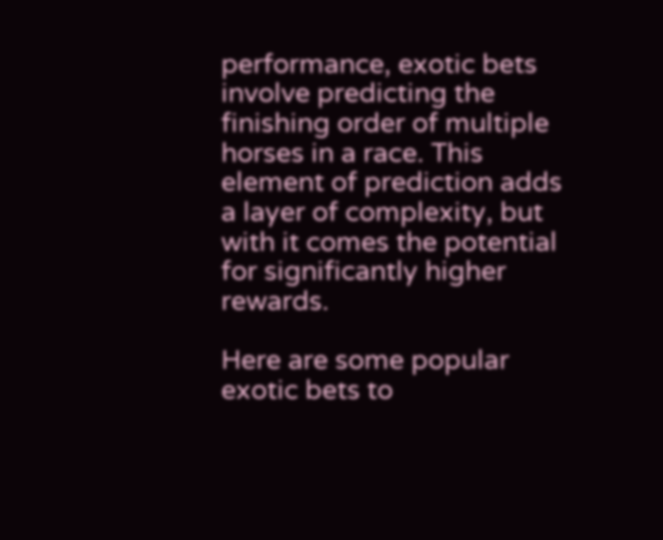performance, exotic bets involve predicting the finishing order of multiple horses in a race. This element of prediction adds a layer of complexity, but with it comes the potential for significantly higher rewards.

Here are some popular exotic bets to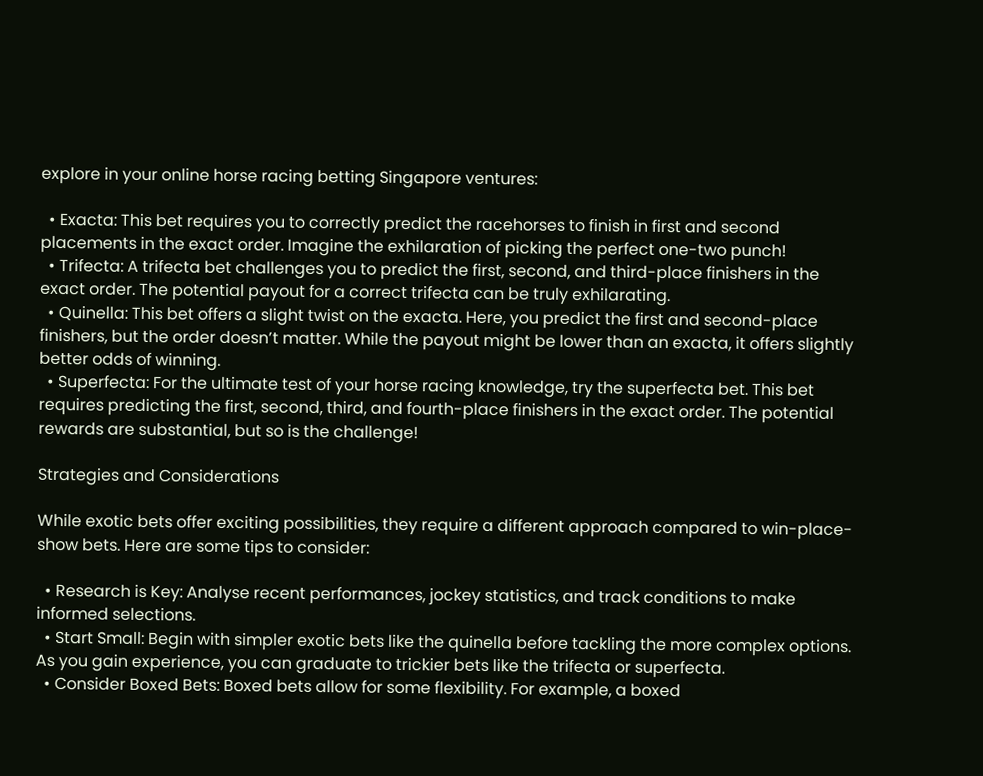explore in your online horse racing betting Singapore ventures:

  • Exacta: This bet requires you to correctly predict the racehorses to finish in first and second placements in the exact order. Imagine the exhilaration of picking the perfect one-two punch!
  • Trifecta: A trifecta bet challenges you to predict the first, second, and third-place finishers in the exact order. The potential payout for a correct trifecta can be truly exhilarating.
  • Quinella: This bet offers a slight twist on the exacta. Here, you predict the first and second-place finishers, but the order doesn’t matter. While the payout might be lower than an exacta, it offers slightly better odds of winning.
  • Superfecta: For the ultimate test of your horse racing knowledge, try the superfecta bet. This bet requires predicting the first, second, third, and fourth-place finishers in the exact order. The potential rewards are substantial, but so is the challenge!

Strategies and Considerations

While exotic bets offer exciting possibilities, they require a different approach compared to win-place-show bets. Here are some tips to consider:

  • Research is Key: Analyse recent performances, jockey statistics, and track conditions to make informed selections.
  • Start Small: Begin with simpler exotic bets like the quinella before tackling the more complex options. As you gain experience, you can graduate to trickier bets like the trifecta or superfecta.
  • Consider Boxed Bets: Boxed bets allow for some flexibility. For example, a boxed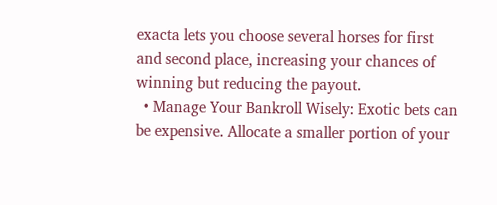exacta lets you choose several horses for first and second place, increasing your chances of winning but reducing the payout.
  • Manage Your Bankroll Wisely: Exotic bets can be expensive. Allocate a smaller portion of your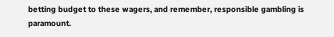betting budget to these wagers, and remember, responsible gambling is paramount.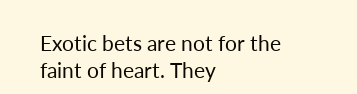Exotic bets are not for the faint of heart. They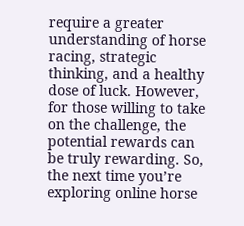require a greater understanding of horse racing, strategic thinking, and a healthy dose of luck. However, for those willing to take on the challenge, the potential rewards can be truly rewarding. So, the next time you’re exploring online horse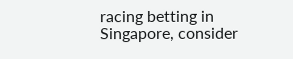racing betting in Singapore, consider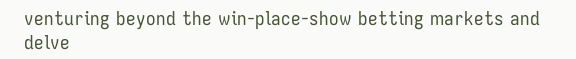venturing beyond the win-place-show betting markets and delve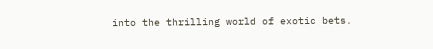into the thrilling world of exotic bets.